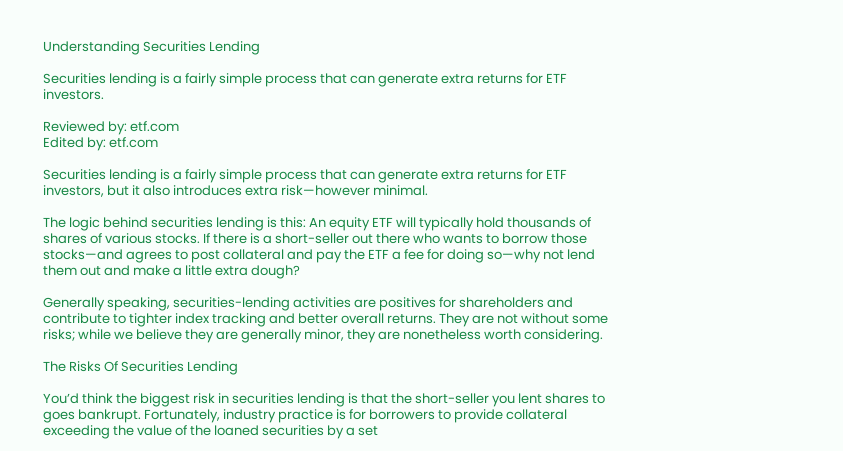Understanding Securities Lending

Securities lending is a fairly simple process that can generate extra returns for ETF investors.

Reviewed by: etf.com
Edited by: etf.com

Securities lending is a fairly simple process that can generate extra returns for ETF investors, but it also introduces extra risk—however minimal.

The logic behind securities lending is this: An equity ETF will typically hold thousands of shares of various stocks. If there is a short-seller out there who wants to borrow those stocks—and agrees to post collateral and pay the ETF a fee for doing so—why not lend them out and make a little extra dough?

Generally speaking, securities-lending activities are positives for shareholders and contribute to tighter index tracking and better overall returns. They are not without some risks; while we believe they are generally minor, they are nonetheless worth considering.

The Risks Of Securities Lending

You’d think the biggest risk in securities lending is that the short-seller you lent shares to goes bankrupt. Fortunately, industry practice is for borrowers to provide collateral exceeding the value of the loaned securities by a set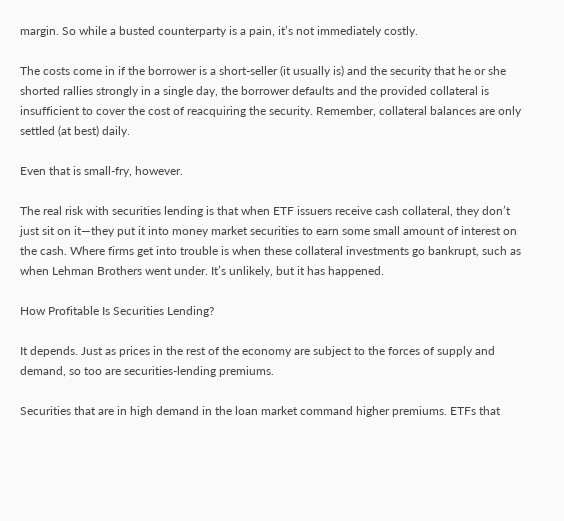margin. So while a busted counterparty is a pain, it’s not immediately costly.

The costs come in if the borrower is a short-seller (it usually is) and the security that he or she shorted rallies strongly in a single day, the borrower defaults and the provided collateral is insufficient to cover the cost of reacquiring the security. Remember, collateral balances are only settled (at best) daily.

Even that is small-fry, however.

The real risk with securities lending is that when ETF issuers receive cash collateral, they don’t just sit on it—they put it into money market securities to earn some small amount of interest on the cash. Where firms get into trouble is when these collateral investments go bankrupt, such as when Lehman Brothers went under. It’s unlikely, but it has happened.

How Profitable Is Securities Lending?

It depends. Just as prices in the rest of the economy are subject to the forces of supply and demand, so too are securities-lending premiums.

Securities that are in high demand in the loan market command higher premiums. ETFs that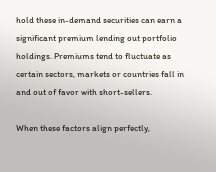hold these in-demand securities can earn a significant premium lending out portfolio holdings. Premiums tend to fluctuate as certain sectors, markets or countries fall in and out of favor with short-sellers.

When these factors align perfectly,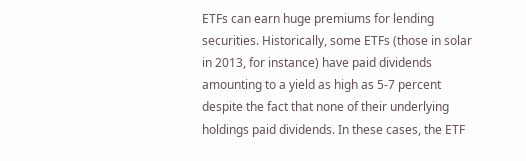ETFs can earn huge premiums for lending securities. Historically, some ETFs (those in solar in 2013, for instance) have paid dividends amounting to a yield as high as 5-7 percent despite the fact that none of their underlying holdings paid dividends. In these cases, the ETF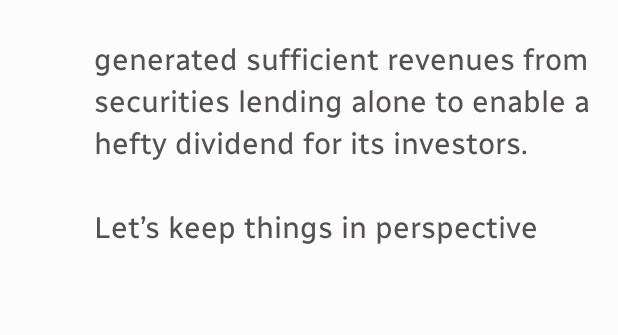generated sufficient revenues from securities lending alone to enable a hefty dividend for its investors.

Let’s keep things in perspective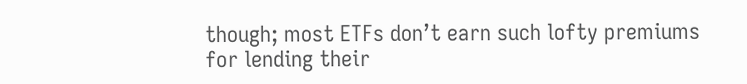though; most ETFs don’t earn such lofty premiums for lending their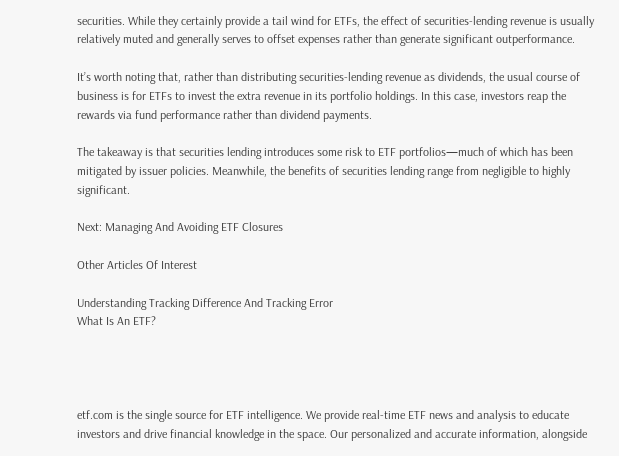securities. While they certainly provide a tail wind for ETFs, the effect of securities-lending revenue is usually relatively muted and generally serves to offset expenses rather than generate significant outperformance.

It’s worth noting that, rather than distributing securities-lending revenue as dividends, the usual course of business is for ETFs to invest the extra revenue in its portfolio holdings. In this case, investors reap the rewards via fund performance rather than dividend payments.

The takeaway is that securities lending introduces some risk to ETF portfolios—much of which has been mitigated by issuer policies. Meanwhile, the benefits of securities lending range from negligible to highly significant.

Next: Managing And Avoiding ETF Closures

Other Articles Of Interest

Understanding Tracking Difference And Tracking Error
What Is An ETF?




etf.com is the single source for ETF intelligence. We provide real-time ETF news and analysis to educate investors and drive financial knowledge in the space. Our personalized and accurate information, alongside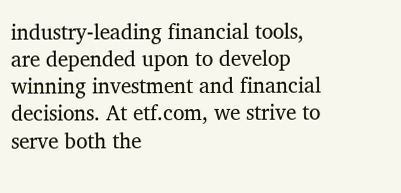industry-leading financial tools, are depended upon to develop winning investment and financial decisions. At etf.com, we strive to serve both the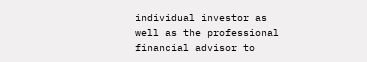individual investor as well as the professional financial advisor to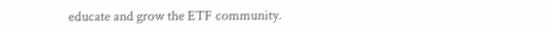educate and grow the ETF community.